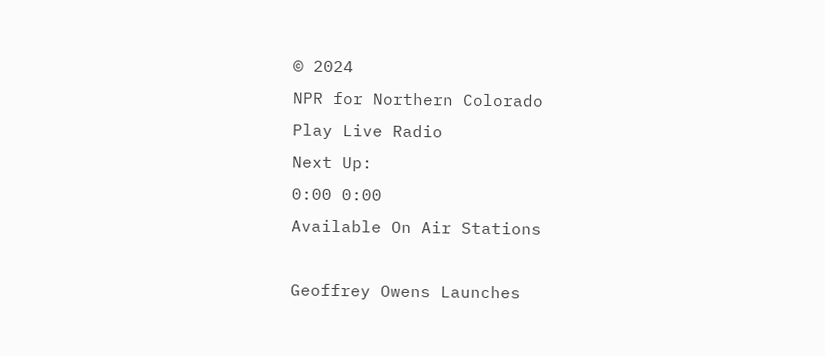© 2024
NPR for Northern Colorado
Play Live Radio
Next Up:
0:00 0:00
Available On Air Stations

Geoffrey Owens Launches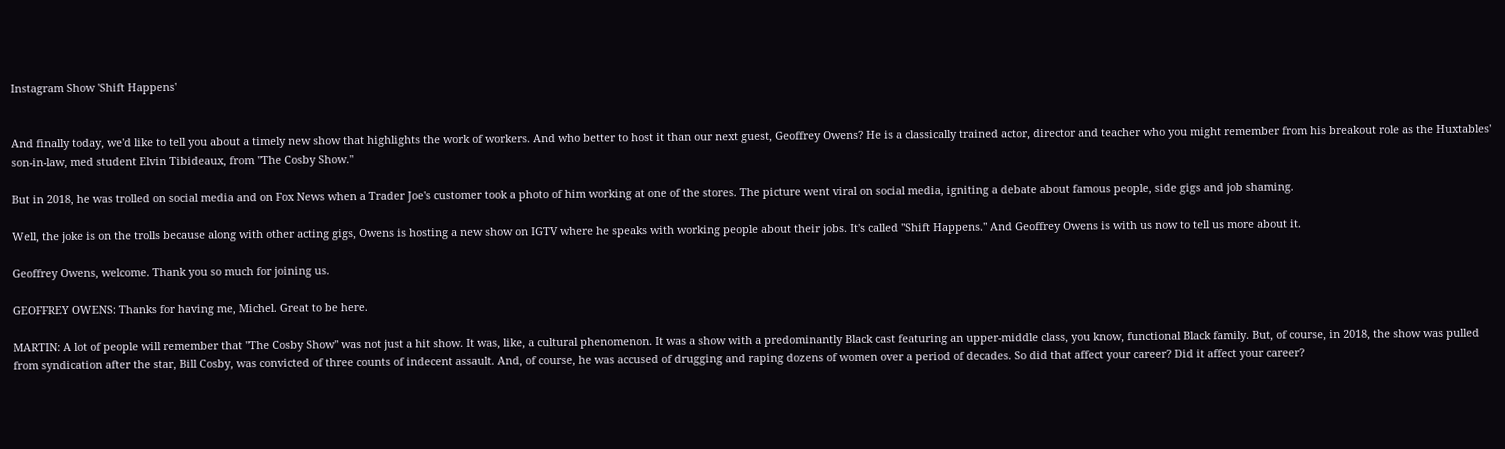Instagram Show 'Shift Happens'


And finally today, we'd like to tell you about a timely new show that highlights the work of workers. And who better to host it than our next guest, Geoffrey Owens? He is a classically trained actor, director and teacher who you might remember from his breakout role as the Huxtables' son-in-law, med student Elvin Tibideaux, from "The Cosby Show."

But in 2018, he was trolled on social media and on Fox News when a Trader Joe's customer took a photo of him working at one of the stores. The picture went viral on social media, igniting a debate about famous people, side gigs and job shaming.

Well, the joke is on the trolls because along with other acting gigs, Owens is hosting a new show on IGTV where he speaks with working people about their jobs. It's called "Shift Happens." And Geoffrey Owens is with us now to tell us more about it.

Geoffrey Owens, welcome. Thank you so much for joining us.

GEOFFREY OWENS: Thanks for having me, Michel. Great to be here.

MARTIN: A lot of people will remember that "The Cosby Show" was not just a hit show. It was, like, a cultural phenomenon. It was a show with a predominantly Black cast featuring an upper-middle class, you know, functional Black family. But, of course, in 2018, the show was pulled from syndication after the star, Bill Cosby, was convicted of three counts of indecent assault. And, of course, he was accused of drugging and raping dozens of women over a period of decades. So did that affect your career? Did it affect your career?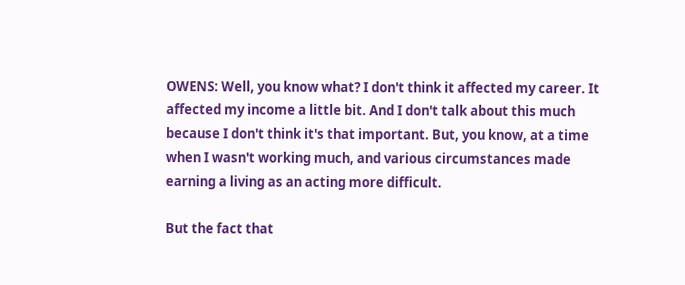OWENS: Well, you know what? I don't think it affected my career. It affected my income a little bit. And I don't talk about this much because I don't think it's that important. But, you know, at a time when I wasn't working much, and various circumstances made earning a living as an acting more difficult.

But the fact that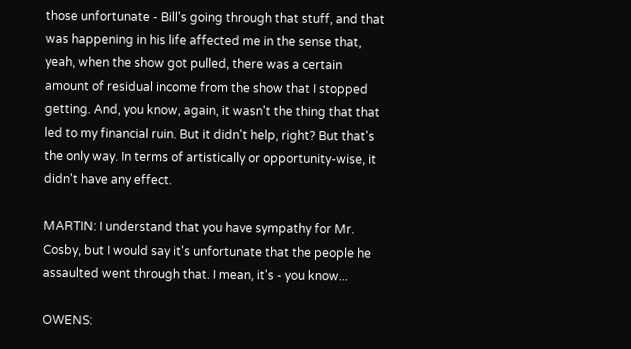those unfortunate - Bill's going through that stuff, and that was happening in his life affected me in the sense that, yeah, when the show got pulled, there was a certain amount of residual income from the show that I stopped getting. And, you know, again, it wasn't the thing that that led to my financial ruin. But it didn't help, right? But that's the only way. In terms of artistically or opportunity-wise, it didn't have any effect.

MARTIN: I understand that you have sympathy for Mr. Cosby, but I would say it's unfortunate that the people he assaulted went through that. I mean, it's - you know...

OWENS: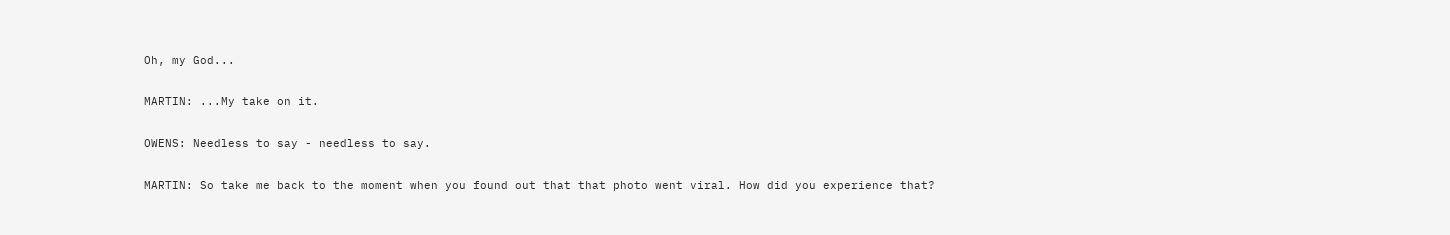Oh, my God...

MARTIN: ...My take on it.

OWENS: Needless to say - needless to say.

MARTIN: So take me back to the moment when you found out that that photo went viral. How did you experience that?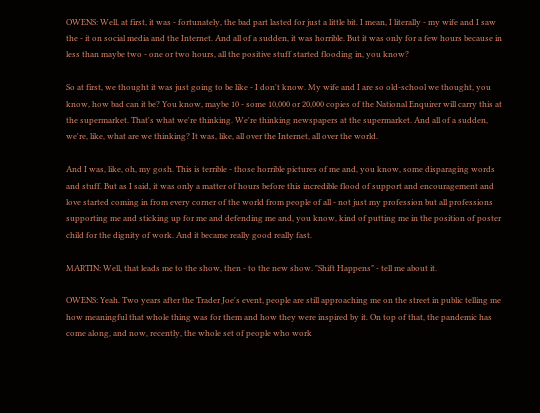OWENS: Well, at first, it was - fortunately, the bad part lasted for just a little bit. I mean, I literally - my wife and I saw the - it on social media and the Internet. And all of a sudden, it was horrible. But it was only for a few hours because in less than maybe two - one or two hours, all the positive stuff started flooding in, you know?

So at first, we thought it was just going to be like - I don't know. My wife and I are so old-school we thought, you know, how bad can it be? You know, maybe 10 - some 10,000 or 20,000 copies of the National Enquirer will carry this at the supermarket. That's what we're thinking. We're thinking newspapers at the supermarket. And all of a sudden, we're, like, what are we thinking? It was, like, all over the Internet, all over the world.

And I was, like, oh, my gosh. This is terrible - those horrible pictures of me and, you know, some disparaging words and stuff. But as I said, it was only a matter of hours before this incredible flood of support and encouragement and love started coming in from every corner of the world from people of all - not just my profession but all professions supporting me and sticking up for me and defending me and, you know, kind of putting me in the position of poster child for the dignity of work. And it became really good really fast.

MARTIN: Well, that leads me to the show, then - to the new show. "Shift Happens" - tell me about it.

OWENS: Yeah. Two years after the Trader Joe's event, people are still approaching me on the street in public telling me how meaningful that whole thing was for them and how they were inspired by it. On top of that, the pandemic has come along, and now, recently, the whole set of people who work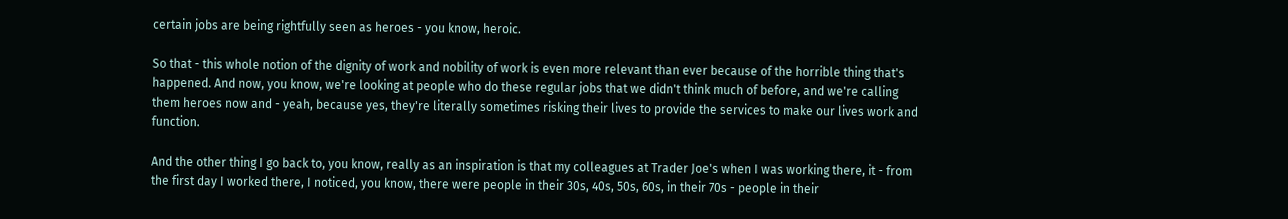certain jobs are being rightfully seen as heroes - you know, heroic.

So that - this whole notion of the dignity of work and nobility of work is even more relevant than ever because of the horrible thing that's happened. And now, you know, we're looking at people who do these regular jobs that we didn't think much of before, and we're calling them heroes now and - yeah, because yes, they're literally sometimes risking their lives to provide the services to make our lives work and function.

And the other thing I go back to, you know, really as an inspiration is that my colleagues at Trader Joe's when I was working there, it - from the first day I worked there, I noticed, you know, there were people in their 30s, 40s, 50s, 60s, in their 70s - people in their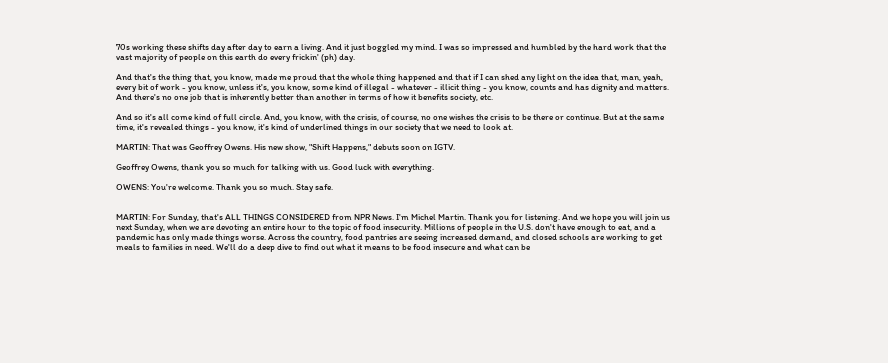70s working these shifts day after day to earn a living. And it just boggled my mind. I was so impressed and humbled by the hard work that the vast majority of people on this earth do every frickin' (ph) day.

And that's the thing that, you know, made me proud that the whole thing happened and that if I can shed any light on the idea that, man, yeah, every bit of work - you know, unless it's, you know, some kind of illegal - whatever - illicit thing - you know, counts and has dignity and matters. And there's no one job that is inherently better than another in terms of how it benefits society, etc.

And so it's all come kind of full circle. And, you know, with the crisis, of course, no one wishes the crisis to be there or continue. But at the same time, it's revealed things - you know, it's kind of underlined things in our society that we need to look at.

MARTIN: That was Geoffrey Owens. His new show, "Shift Happens," debuts soon on IGTV.

Geoffrey Owens, thank you so much for talking with us. Good luck with everything.

OWENS: You're welcome. Thank you so much. Stay safe.


MARTIN: For Sunday, that's ALL THINGS CONSIDERED from NPR News. I'm Michel Martin. Thank you for listening. And we hope you will join us next Sunday, when we are devoting an entire hour to the topic of food insecurity. Millions of people in the U.S. don't have enough to eat, and a pandemic has only made things worse. Across the country, food pantries are seeing increased demand, and closed schools are working to get meals to families in need. We'll do a deep dive to find out what it means to be food insecure and what can be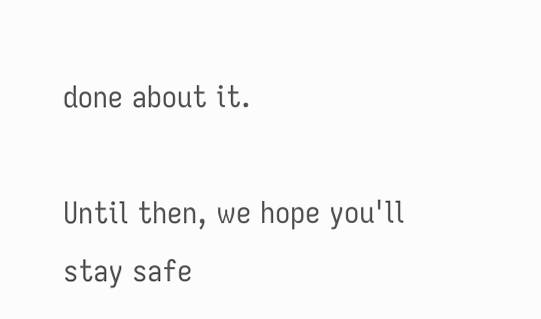done about it.

Until then, we hope you'll stay safe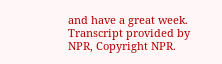and have a great week. Transcript provided by NPR, Copyright NPR.